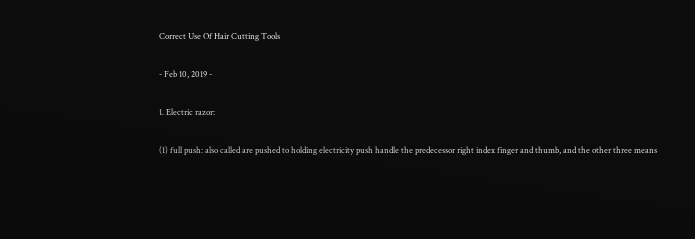Correct Use Of Hair Cutting Tools

- Feb 10, 2019 -

1. Electric razor:

(1) full push: also called are pushed to holding electricity push handle the predecessor right index finger and thumb, and the other three means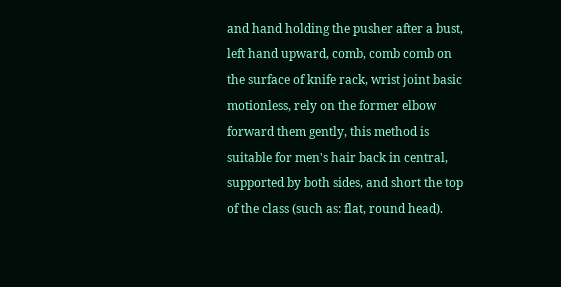and hand holding the pusher after a bust, left hand upward, comb, comb comb on the surface of knife rack, wrist joint basic motionless, rely on the former elbow forward them gently, this method is suitable for men's hair back in central, supported by both sides, and short the top of the class (such as: flat, round head).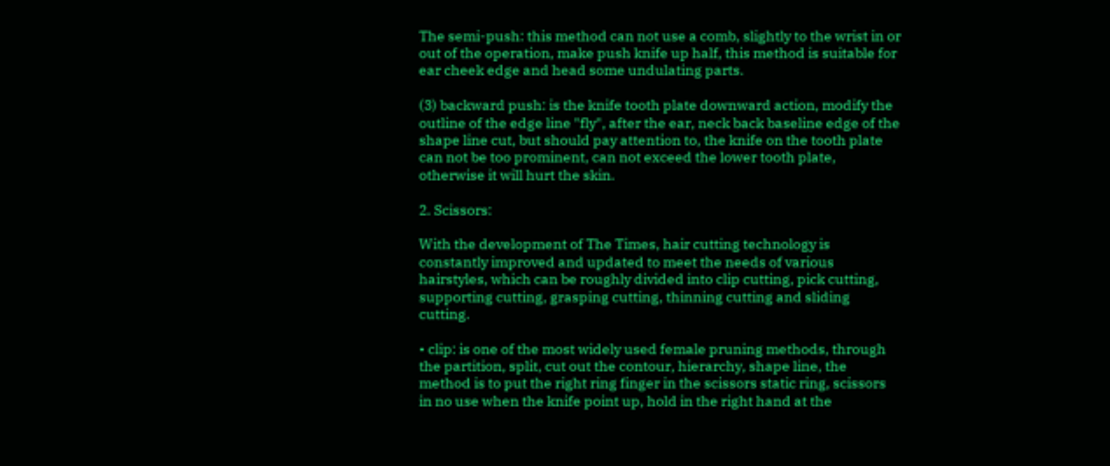The semi-push: this method can not use a comb, slightly to the wrist in or out of the operation, make push knife up half, this method is suitable for ear cheek edge and head some undulating parts.

(3) backward push: is the knife tooth plate downward action, modify the outline of the edge line "fly", after the ear, neck back baseline edge of the shape line cut, but should pay attention to, the knife on the tooth plate can not be too prominent, can not exceed the lower tooth plate, otherwise it will hurt the skin.

2. Scissors:

With the development of The Times, hair cutting technology is constantly improved and updated to meet the needs of various hairstyles, which can be roughly divided into clip cutting, pick cutting, supporting cutting, grasping cutting, thinning cutting and sliding cutting.

• clip: is one of the most widely used female pruning methods, through the partition, split, cut out the contour, hierarchy, shape line, the method is to put the right ring finger in the scissors static ring, scissors in no use when the knife point up, hold in the right hand at the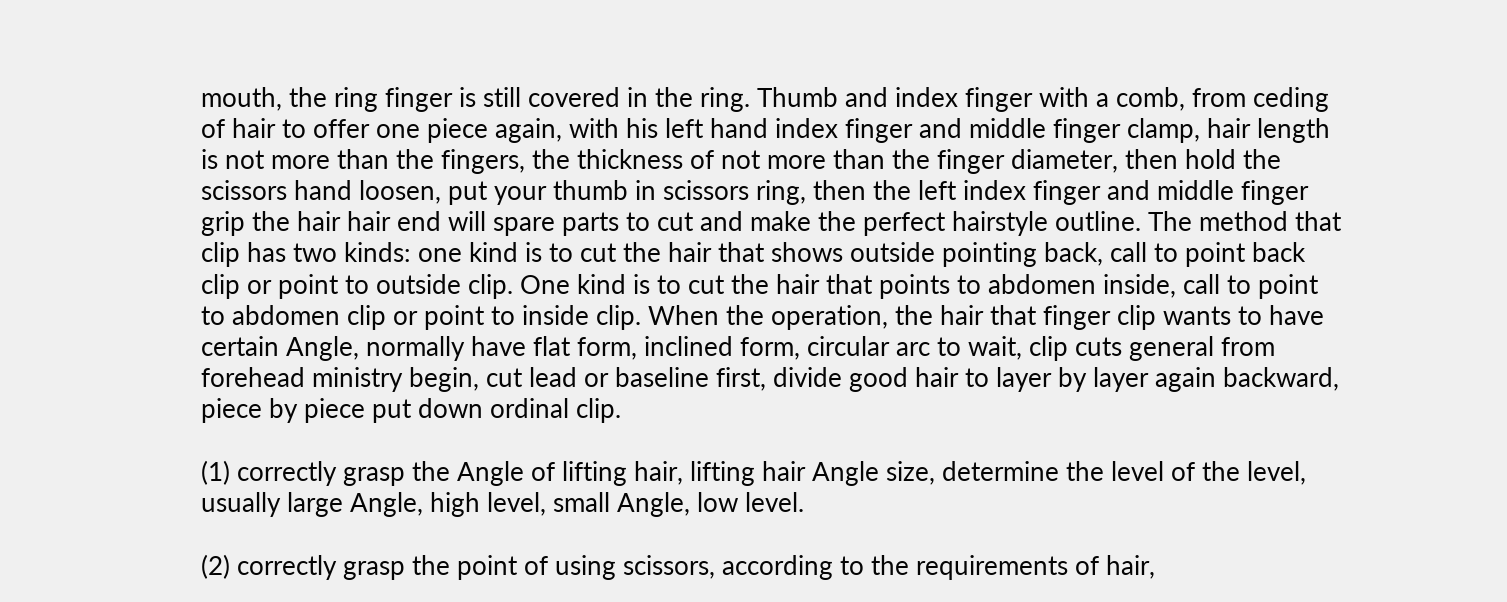mouth, the ring finger is still covered in the ring. Thumb and index finger with a comb, from ceding of hair to offer one piece again, with his left hand index finger and middle finger clamp, hair length is not more than the fingers, the thickness of not more than the finger diameter, then hold the scissors hand loosen, put your thumb in scissors ring, then the left index finger and middle finger grip the hair hair end will spare parts to cut and make the perfect hairstyle outline. The method that clip has two kinds: one kind is to cut the hair that shows outside pointing back, call to point back clip or point to outside clip. One kind is to cut the hair that points to abdomen inside, call to point to abdomen clip or point to inside clip. When the operation, the hair that finger clip wants to have certain Angle, normally have flat form, inclined form, circular arc to wait, clip cuts general from forehead ministry begin, cut lead or baseline first, divide good hair to layer by layer again backward, piece by piece put down ordinal clip.

(1) correctly grasp the Angle of lifting hair, lifting hair Angle size, determine the level of the level, usually large Angle, high level, small Angle, low level.

(2) correctly grasp the point of using scissors, according to the requirements of hair,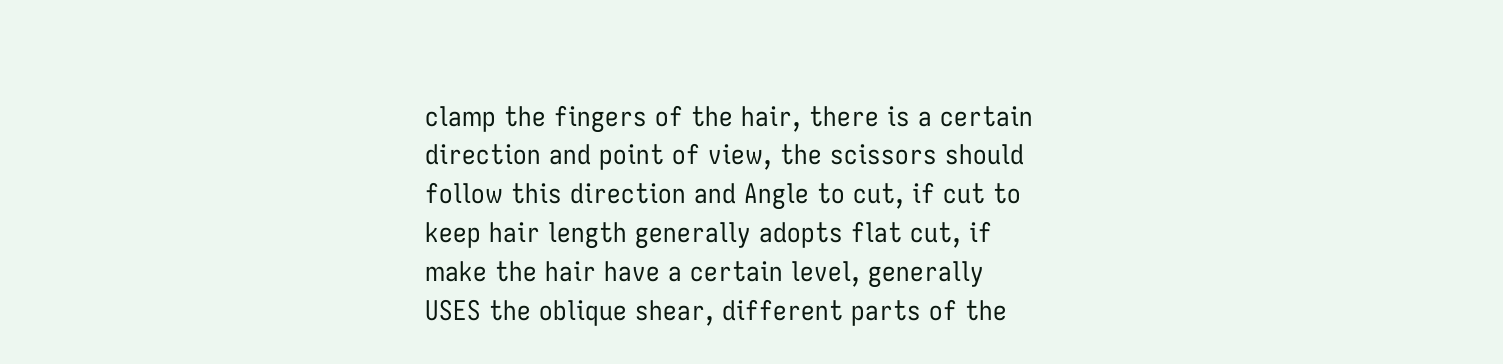clamp the fingers of the hair, there is a certain direction and point of view, the scissors should follow this direction and Angle to cut, if cut to keep hair length generally adopts flat cut, if make the hair have a certain level, generally USES the oblique shear, different parts of the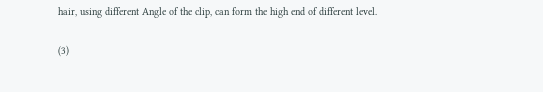hair, using different Angle of the clip, can form the high end of different level.

(3)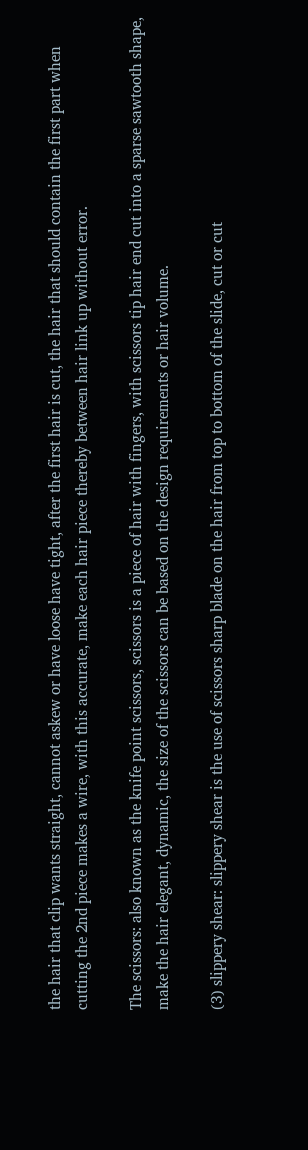the hair that clip wants straight, cannot askew or have loose have tight, after the first hair is cut, the hair that should contain the first part when cutting the 2nd piece makes a wire, with this accurate, make each hair piece thereby between hair link up without error.

The scissors: also known as the knife point scissors, scissors is a piece of hair with fingers, with scissors tip hair end cut into a sparse sawtooth shape, make the hair elegant, dynamic, the size of the scissors can be based on the design requirements or hair volume.

(3) slippery shear: slippery shear is the use of scissors sharp blade on the hair from top to bottom of the slide, cut or cut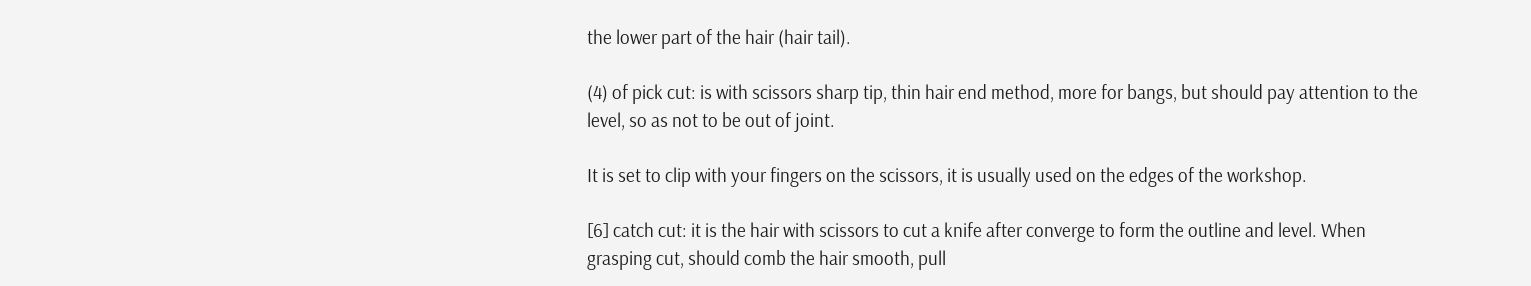the lower part of the hair (hair tail).

(4) of pick cut: is with scissors sharp tip, thin hair end method, more for bangs, but should pay attention to the level, so as not to be out of joint.

It is set to clip with your fingers on the scissors, it is usually used on the edges of the workshop.

[6] catch cut: it is the hair with scissors to cut a knife after converge to form the outline and level. When grasping cut, should comb the hair smooth, pull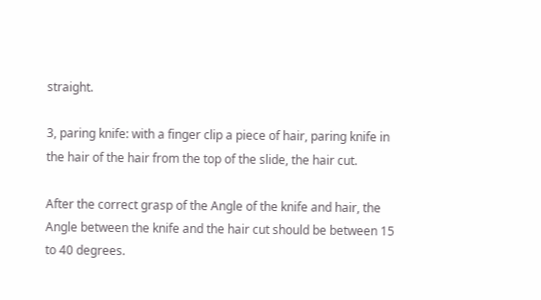straight.

3, paring knife: with a finger clip a piece of hair, paring knife in the hair of the hair from the top of the slide, the hair cut.

After the correct grasp of the Angle of the knife and hair, the Angle between the knife and the hair cut should be between 15 to 40 degrees.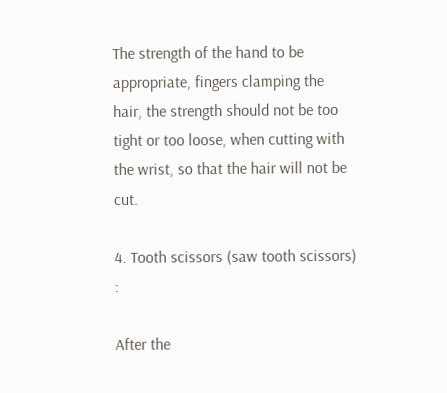The strength of the hand to be appropriate, fingers clamping the hair, the strength should not be too tight or too loose, when cutting with the wrist, so that the hair will not be cut.

4. Tooth scissors (saw tooth scissors) :

After the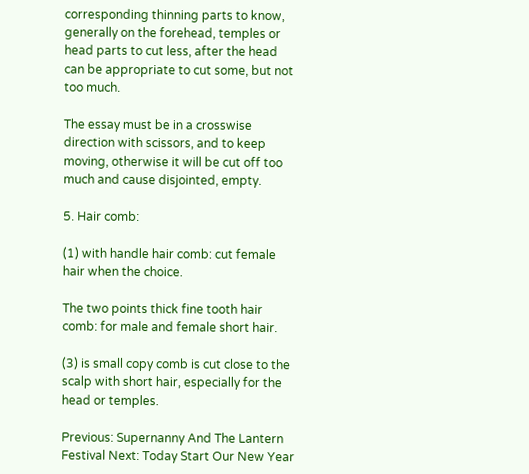corresponding thinning parts to know, generally on the forehead, temples or head parts to cut less, after the head can be appropriate to cut some, but not too much.

The essay must be in a crosswise direction with scissors, and to keep moving, otherwise it will be cut off too much and cause disjointed, empty.

5. Hair comb:

(1) with handle hair comb: cut female hair when the choice.

The two points thick fine tooth hair comb: for male and female short hair.

(3) is small copy comb is cut close to the scalp with short hair, especially for the head or temples.

Previous: Supernanny And The Lantern Festival Next: Today Start Our New Year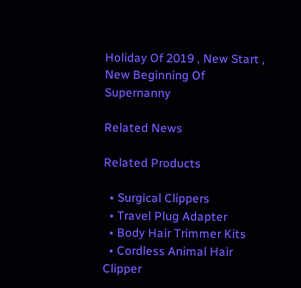Holiday Of 2019 , New Start , New Beginning Of Supernanny

Related News

Related Products

  • Surgical Clippers
  • Travel Plug Adapter
  • Body Hair Trimmer Kits
  • Cordless Animal Hair Clipper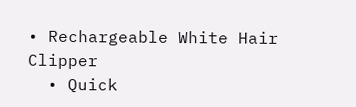• Rechargeable White Hair Clipper
  • Quick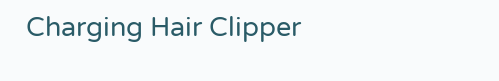Charging Hair Clipper